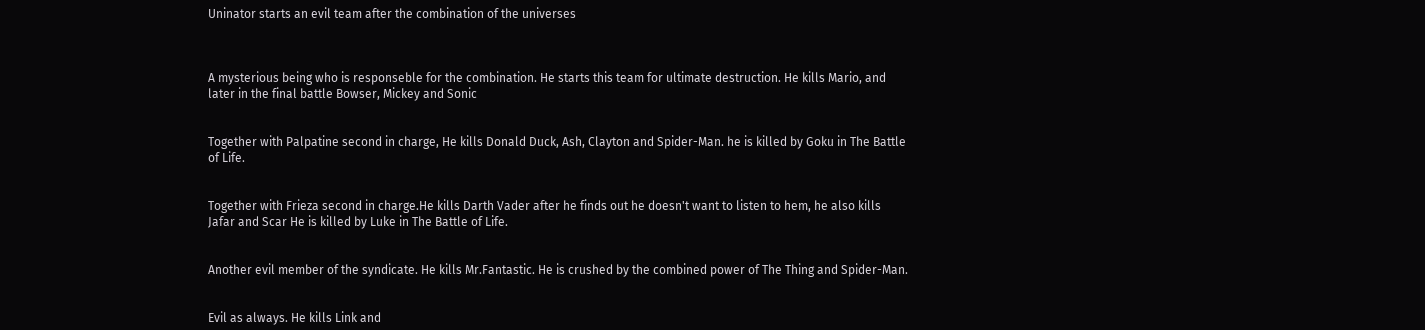Uninator starts an evil team after the combination of the universes



A mysterious being who is responseble for the combination. He starts this team for ultimate destruction. He kills Mario, and later in the final battle Bowser, Mickey and Sonic


Together with Palpatine second in charge, He kills Donald Duck, Ash, Clayton and Spider-Man. he is killed by Goku in The Battle of Life.


Together with Frieza second in charge.He kills Darth Vader after he finds out he doesn't want to listen to hem, he also kills Jafar and Scar He is killed by Luke in The Battle of Life.


Another evil member of the syndicate. He kills Mr.Fantastic. He is crushed by the combined power of The Thing and Spider-Man.


Evil as always. He kills Link and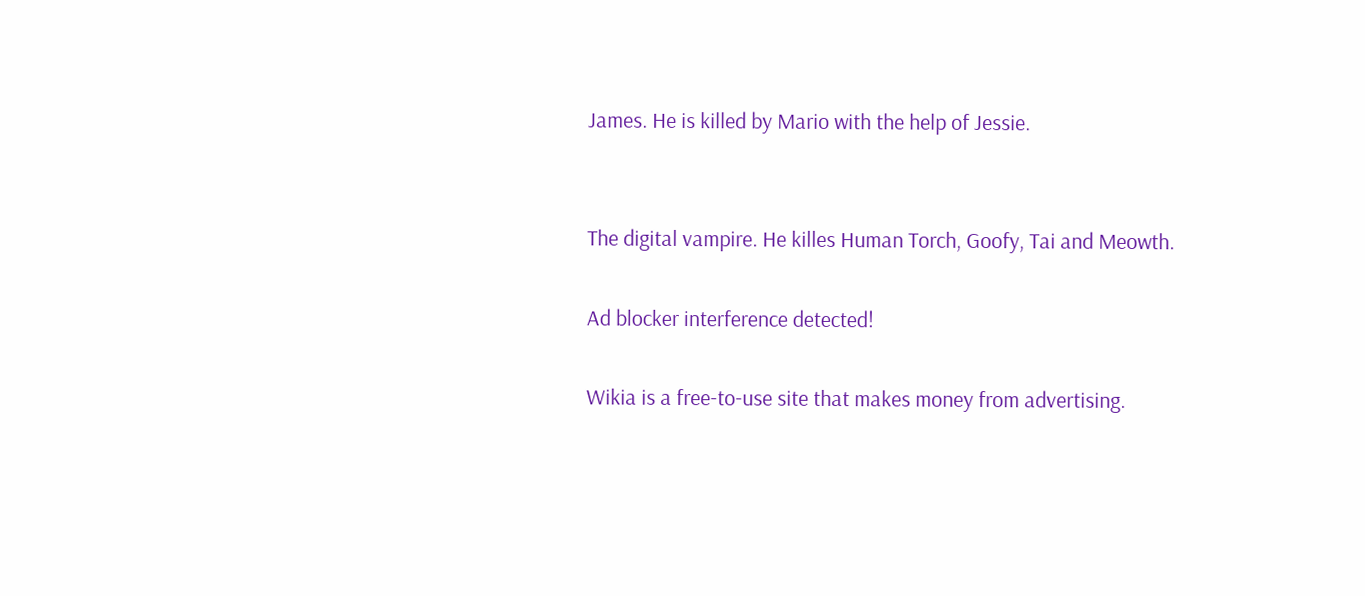James. He is killed by Mario with the help of Jessie.


The digital vampire. He killes Human Torch, Goofy, Tai and Meowth.

Ad blocker interference detected!

Wikia is a free-to-use site that makes money from advertising.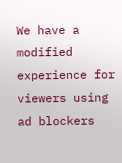We have a modified experience for viewers using ad blockers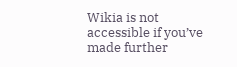Wikia is not accessible if you’ve made further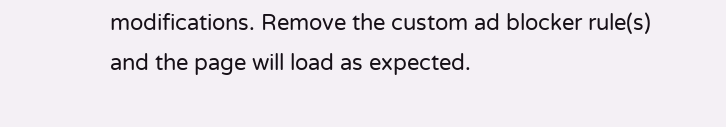modifications. Remove the custom ad blocker rule(s) and the page will load as expected.